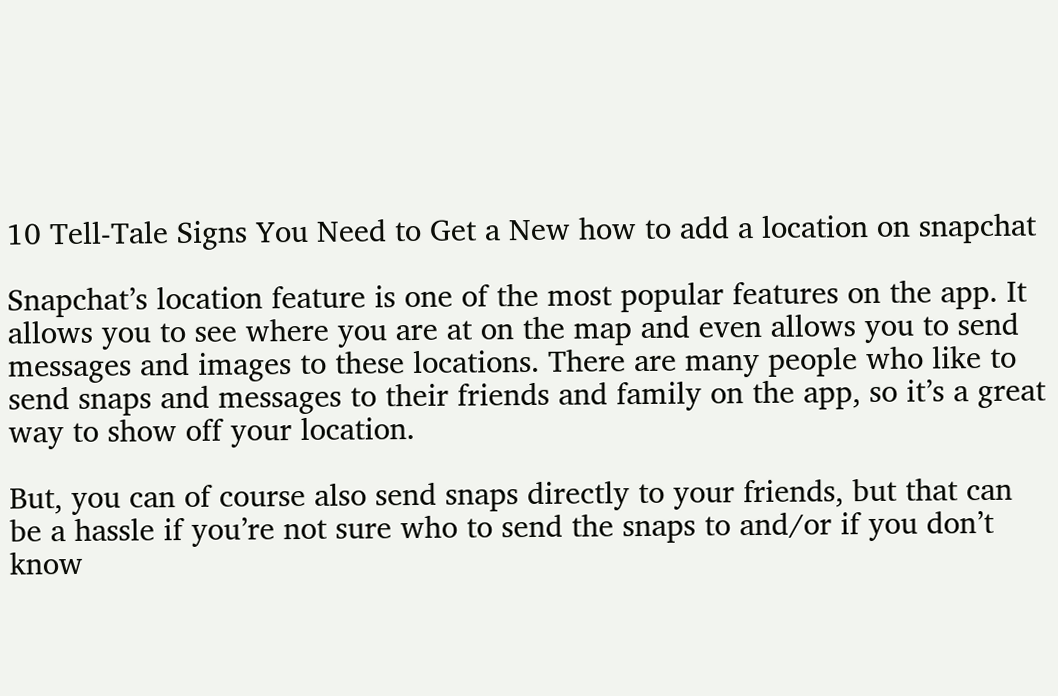10 Tell-Tale Signs You Need to Get a New how to add a location on snapchat

Snapchat’s location feature is one of the most popular features on the app. It allows you to see where you are at on the map and even allows you to send messages and images to these locations. There are many people who like to send snaps and messages to their friends and family on the app, so it’s a great way to show off your location.

But, you can of course also send snaps directly to your friends, but that can be a hassle if you’re not sure who to send the snaps to and/or if you don’t know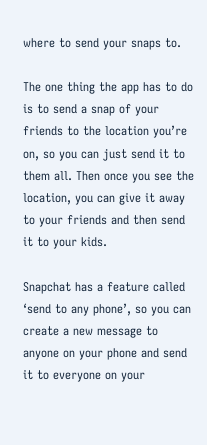where to send your snaps to.

The one thing the app has to do is to send a snap of your friends to the location you’re on, so you can just send it to them all. Then once you see the location, you can give it away to your friends and then send it to your kids.

Snapchat has a feature called ‘send to any phone’, so you can create a new message to anyone on your phone and send it to everyone on your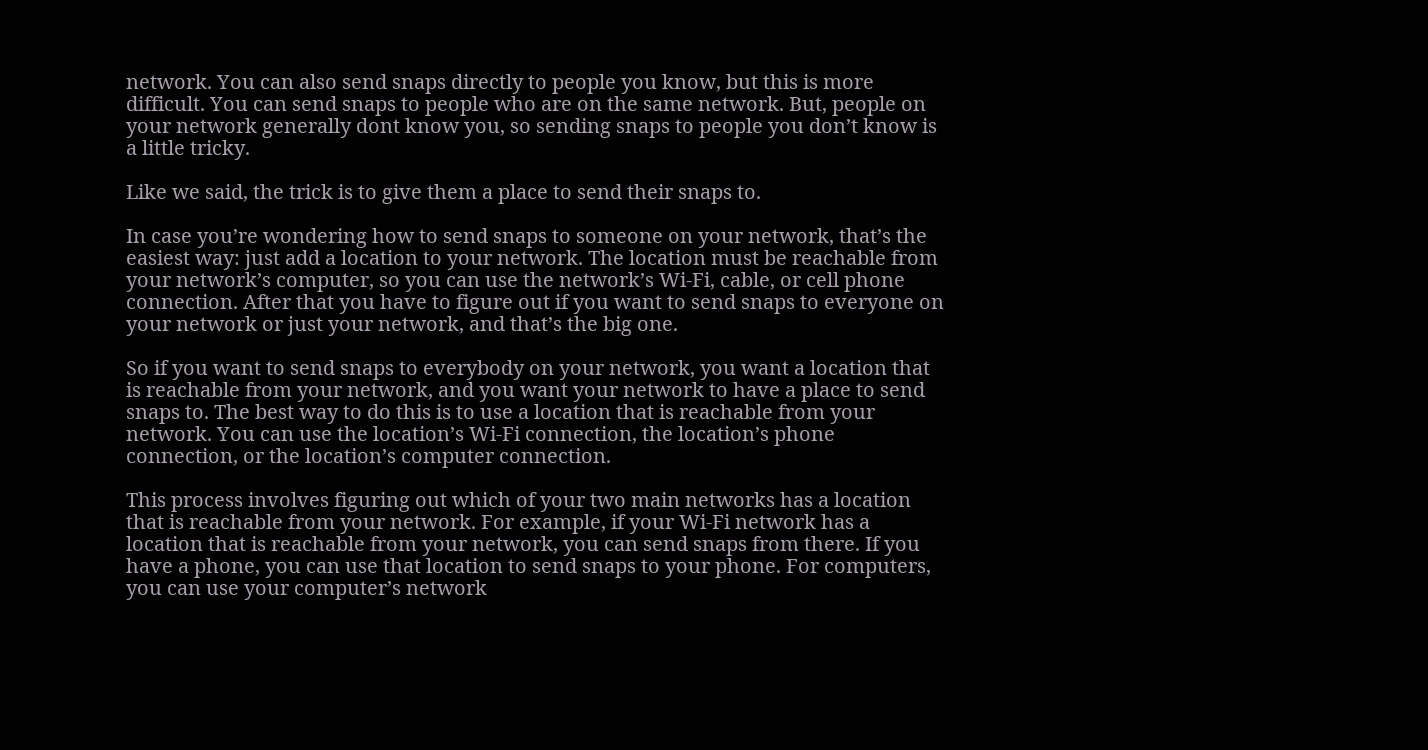network. You can also send snaps directly to people you know, but this is more difficult. You can send snaps to people who are on the same network. But, people on your network generally dont know you, so sending snaps to people you don’t know is a little tricky.

Like we said, the trick is to give them a place to send their snaps to.

In case you’re wondering how to send snaps to someone on your network, that’s the easiest way: just add a location to your network. The location must be reachable from your network’s computer, so you can use the network’s Wi-Fi, cable, or cell phone connection. After that you have to figure out if you want to send snaps to everyone on your network or just your network, and that’s the big one.

So if you want to send snaps to everybody on your network, you want a location that is reachable from your network, and you want your network to have a place to send snaps to. The best way to do this is to use a location that is reachable from your network. You can use the location’s Wi-Fi connection, the location’s phone connection, or the location’s computer connection.

This process involves figuring out which of your two main networks has a location that is reachable from your network. For example, if your Wi-Fi network has a location that is reachable from your network, you can send snaps from there. If you have a phone, you can use that location to send snaps to your phone. For computers, you can use your computer’s network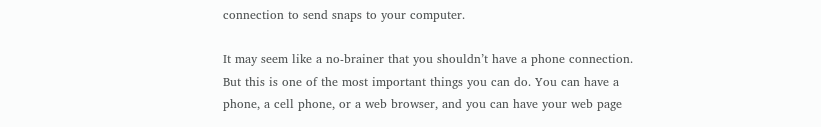connection to send snaps to your computer.

It may seem like a no-brainer that you shouldn’t have a phone connection. But this is one of the most important things you can do. You can have a phone, a cell phone, or a web browser, and you can have your web page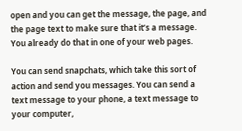open and you can get the message, the page, and the page text to make sure that it’s a message. You already do that in one of your web pages.

You can send snapchats, which take this sort of action and send you messages. You can send a text message to your phone, a text message to your computer,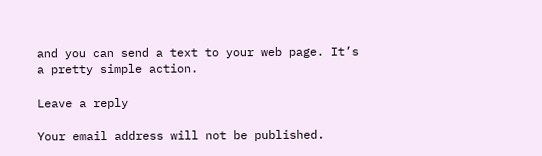and you can send a text to your web page. It’s a pretty simple action.

Leave a reply

Your email address will not be published.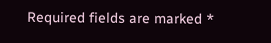Required fields are marked *